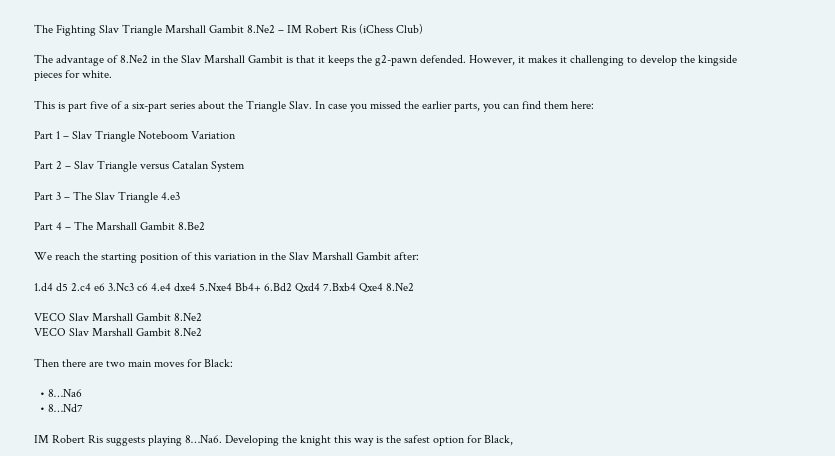The Fighting Slav Triangle Marshall Gambit 8.Ne2 – IM Robert Ris (iChess Club)

The advantage of 8.Ne2 in the Slav Marshall Gambit is that it keeps the g2-pawn defended. However, it makes it challenging to develop the kingside pieces for white.

This is part five of a six-part series about the Triangle Slav. In case you missed the earlier parts, you can find them here:

Part 1 – Slav Triangle Noteboom Variation

Part 2 – Slav Triangle versus Catalan System

Part 3 – The Slav Triangle 4.e3

Part 4 – The Marshall Gambit 8.Be2

We reach the starting position of this variation in the Slav Marshall Gambit after:

1.d4 d5 2.c4 e6 3.Nc3 c6 4.e4 dxe4 5.Nxe4 Bb4+ 6.Bd2 Qxd4 7.Bxb4 Qxe4 8.Ne2

VECO Slav Marshall Gambit 8.Ne2
VECO Slav Marshall Gambit 8.Ne2

Then there are two main moves for Black:

  • 8…Na6
  • 8…Nd7

IM Robert Ris suggests playing 8…Na6. Developing the knight this way is the safest option for Black,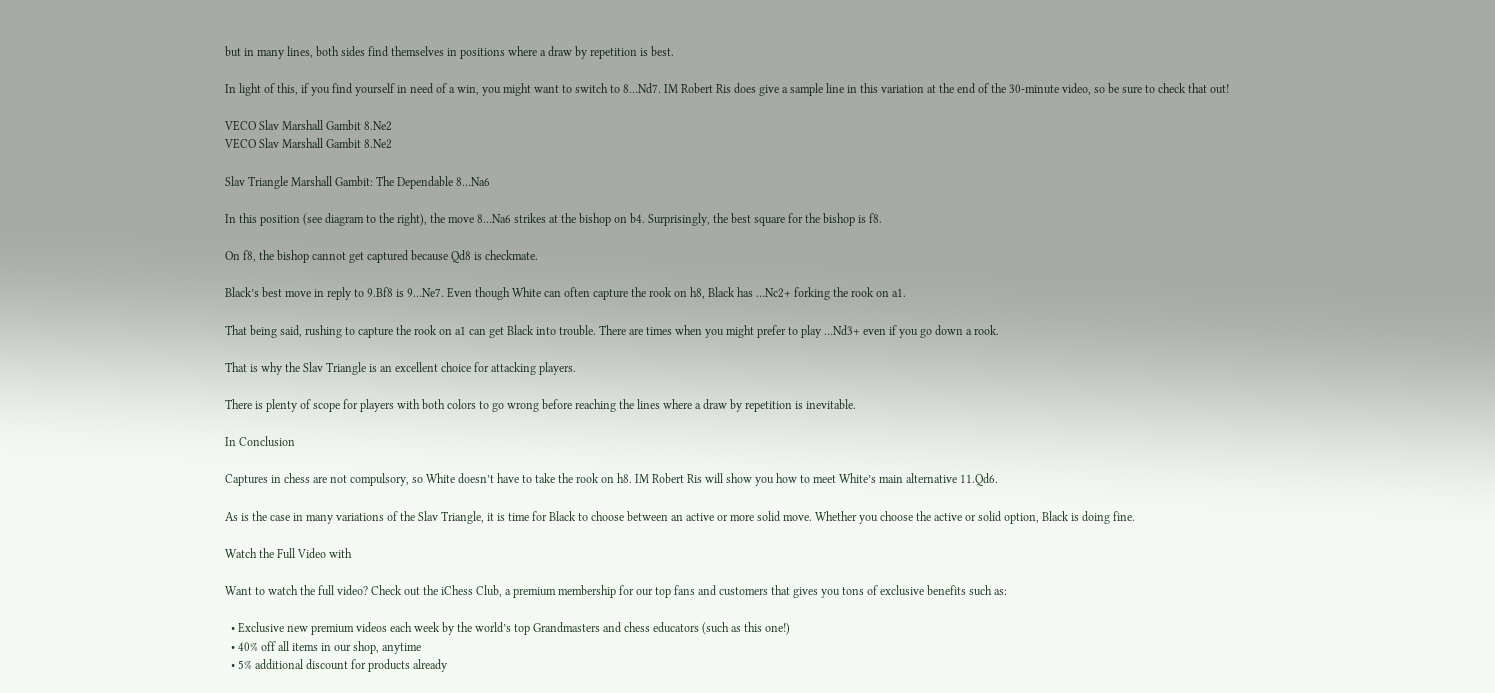but in many lines, both sides find themselves in positions where a draw by repetition is best.

In light of this, if you find yourself in need of a win, you might want to switch to 8…Nd7. IM Robert Ris does give a sample line in this variation at the end of the 30-minute video, so be sure to check that out!

VECO Slav Marshall Gambit 8.Ne2
VECO Slav Marshall Gambit 8.Ne2

Slav Triangle Marshall Gambit: The Dependable 8…Na6

In this position (see diagram to the right), the move 8…Na6 strikes at the bishop on b4. Surprisingly, the best square for the bishop is f8.

On f8, the bishop cannot get captured because Qd8 is checkmate.

Black’s best move in reply to 9.Bf8 is 9…Ne7. Even though White can often capture the rook on h8, Black has …Nc2+ forking the rook on a1.

That being said, rushing to capture the rook on a1 can get Black into trouble. There are times when you might prefer to play …Nd3+ even if you go down a rook.

That is why the Slav Triangle is an excellent choice for attacking players.

There is plenty of scope for players with both colors to go wrong before reaching the lines where a draw by repetition is inevitable.

In Conclusion

Captures in chess are not compulsory, so White doesn’t have to take the rook on h8. IM Robert Ris will show you how to meet White’s main alternative 11.Qd6.

As is the case in many variations of the Slav Triangle, it is time for Black to choose between an active or more solid move. Whether you choose the active or solid option, Black is doing fine.

Watch the Full Video with

Want to watch the full video? Check out the iChess Club, a premium membership for our top fans and customers that gives you tons of exclusive benefits such as:

  • Exclusive new premium videos each week by the world’s top Grandmasters and chess educators (such as this one!)
  • 40% off all items in our shop, anytime
  • 5% additional discount for products already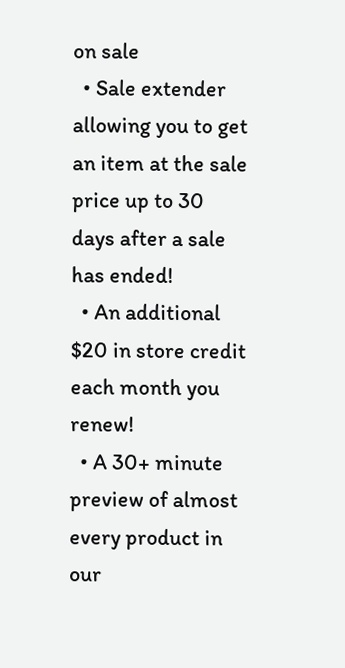on sale
  • Sale extender allowing you to get an item at the sale price up to 30 days after a sale has ended!
  • An additional $20 in store credit each month you renew!
  • A 30+ minute preview of almost every product in our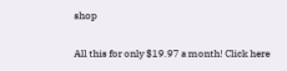shop

All this for only $19.97 a month! Click here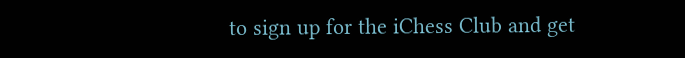to sign up for the iChess Club and get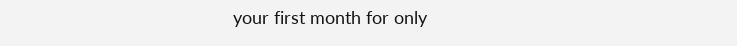your first month for only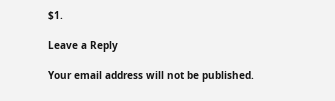$1.

Leave a Reply

Your email address will not be published.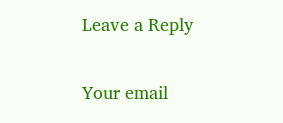Leave a Reply

Your email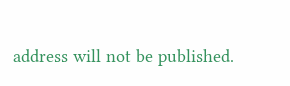address will not be published.